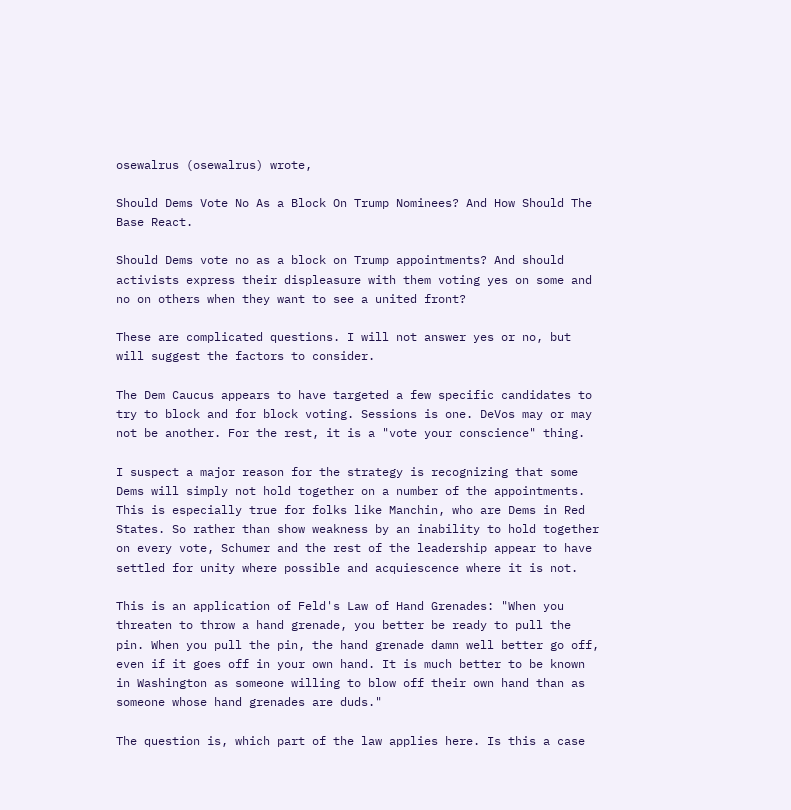osewalrus (osewalrus) wrote,

Should Dems Vote No As a Block On Trump Nominees? And How Should The Base React.

Should Dems vote no as a block on Trump appointments? And should activists express their displeasure with them voting yes on some and no on others when they want to see a united front?

These are complicated questions. I will not answer yes or no, but will suggest the factors to consider.

The Dem Caucus appears to have targeted a few specific candidates to try to block and for block voting. Sessions is one. DeVos may or may not be another. For the rest, it is a "vote your conscience" thing.

I suspect a major reason for the strategy is recognizing that some Dems will simply not hold together on a number of the appointments. This is especially true for folks like Manchin, who are Dems in Red States. So rather than show weakness by an inability to hold together on every vote, Schumer and the rest of the leadership appear to have settled for unity where possible and acquiescence where it is not.

This is an application of Feld's Law of Hand Grenades: "When you threaten to throw a hand grenade, you better be ready to pull the pin. When you pull the pin, the hand grenade damn well better go off, even if it goes off in your own hand. It is much better to be known in Washington as someone willing to blow off their own hand than as someone whose hand grenades are duds."

The question is, which part of the law applies here. Is this a case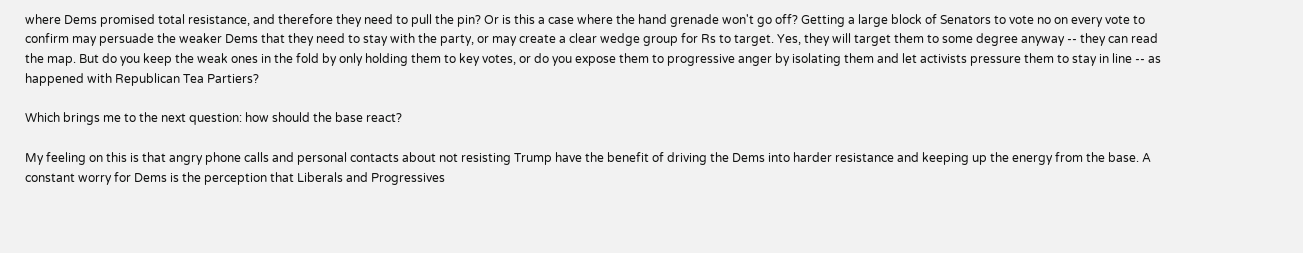where Dems promised total resistance, and therefore they need to pull the pin? Or is this a case where the hand grenade won't go off? Getting a large block of Senators to vote no on every vote to confirm may persuade the weaker Dems that they need to stay with the party, or may create a clear wedge group for Rs to target. Yes, they will target them to some degree anyway -- they can read the map. But do you keep the weak ones in the fold by only holding them to key votes, or do you expose them to progressive anger by isolating them and let activists pressure them to stay in line -- as happened with Republican Tea Partiers?

Which brings me to the next question: how should the base react?

My feeling on this is that angry phone calls and personal contacts about not resisting Trump have the benefit of driving the Dems into harder resistance and keeping up the energy from the base. A constant worry for Dems is the perception that Liberals and Progressives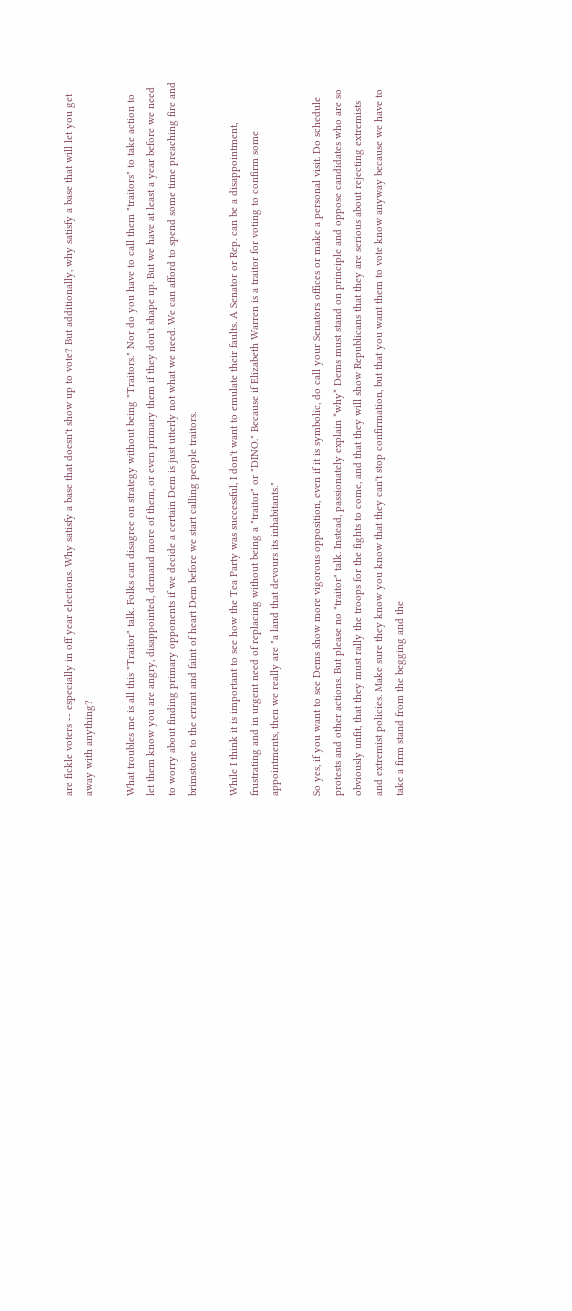are fickle voters -- especially in off year elections. Why satisfy a base that doesn't show up to vote? But additionally, why satisfy a base that will let you get away with anything?

What troubles me is all this "Traitor" talk. Folks can disagree on strategy without being "Traitors." Nor do you have to call them "traitors" to take action to let them know you are angry, disappointed, demand more of them, or even primary them if they don't shape up. But we have at least a year before we need to worry about finding primary opponents if we decide a certain Dem is just utterly not what we need. We can afford to spend some time preaching fire and brimstone to the errant and faint of heart Dem before we start calling people traitors.

While I think it is important to see how the Tea Party was successful, I don't want to emulate their faults. A Senator or Rep. can be a disappointment, frustrating and in urgent need of replacing without being a "traitor" or "DINO." Because if Elizabeth Warren is a traitor for voting to confirm some appointments, then we really are "a land that devours its inhabitants."

So yes, if you want to see Dems show more vigorous opposition, even if it is symbolic, do call your Senators offices or make a personal visit. Do schedule protests and other actions. But please no "traitor" talk. Instead, passionately explain *why* Dems must stand on principle and oppose candidates who are so obviously unfit, that they must rally the troops for the fights to come, and that they will show Republicans that they are serious about rejecting extremists and extremist policies. Make sure they know you know that they can't stop confirmation, but that you want them to vote know anyway because we have to take a firm stand from the begging and the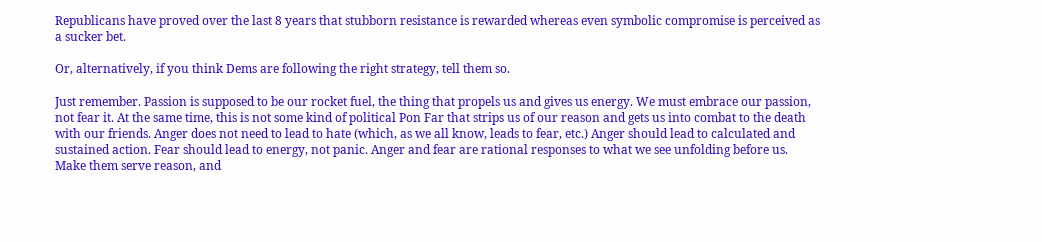Republicans have proved over the last 8 years that stubborn resistance is rewarded whereas even symbolic compromise is perceived as a sucker bet.

Or, alternatively, if you think Dems are following the right strategy, tell them so.

Just remember. Passion is supposed to be our rocket fuel, the thing that propels us and gives us energy. We must embrace our passion, not fear it. At the same time, this is not some kind of political Pon Far that strips us of our reason and gets us into combat to the death with our friends. Anger does not need to lead to hate (which, as we all know, leads to fear, etc.) Anger should lead to calculated and sustained action. Fear should lead to energy, not panic. Anger and fear are rational responses to what we see unfolding before us. Make them serve reason, and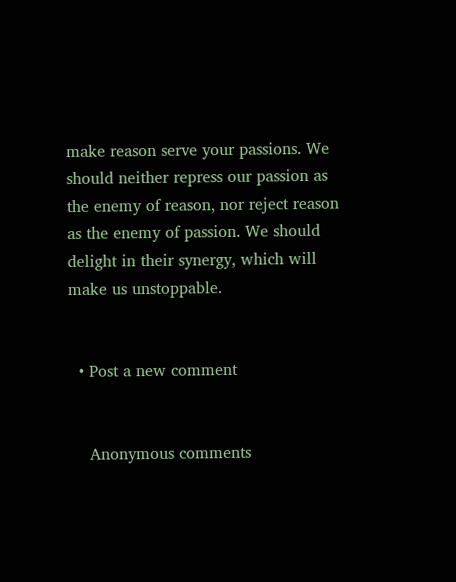make reason serve your passions. We should neither repress our passion as the enemy of reason, nor reject reason as the enemy of passion. We should delight in their synergy, which will make us unstoppable.


  • Post a new comment


    Anonymous comments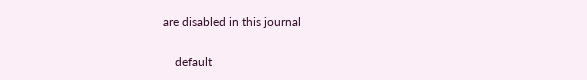are disabled in this journal

    default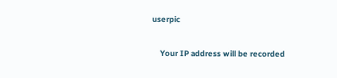userpic

    Your IP address will be recorded